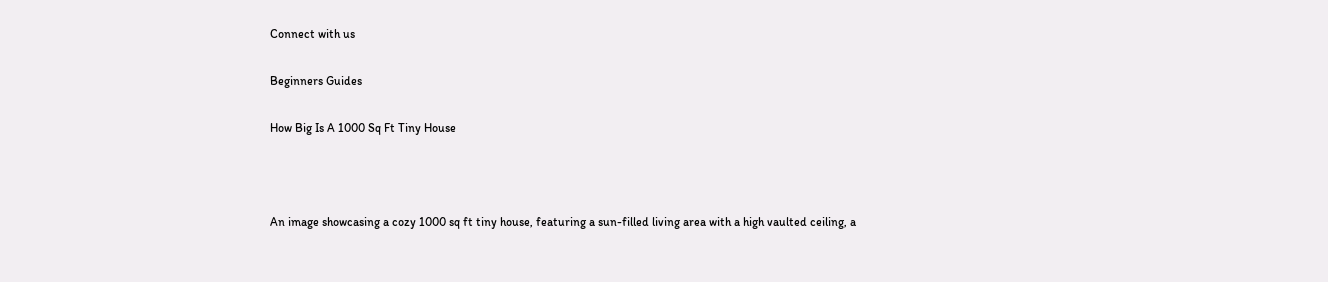Connect with us

Beginners Guides

How Big Is A 1000 Sq Ft Tiny House



An image showcasing a cozy 1000 sq ft tiny house, featuring a sun-filled living area with a high vaulted ceiling, a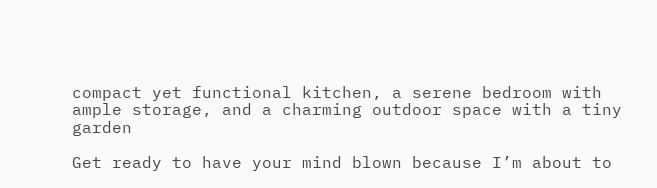compact yet functional kitchen, a serene bedroom with ample storage, and a charming outdoor space with a tiny garden

Get ready to have your mind blown because I’m about to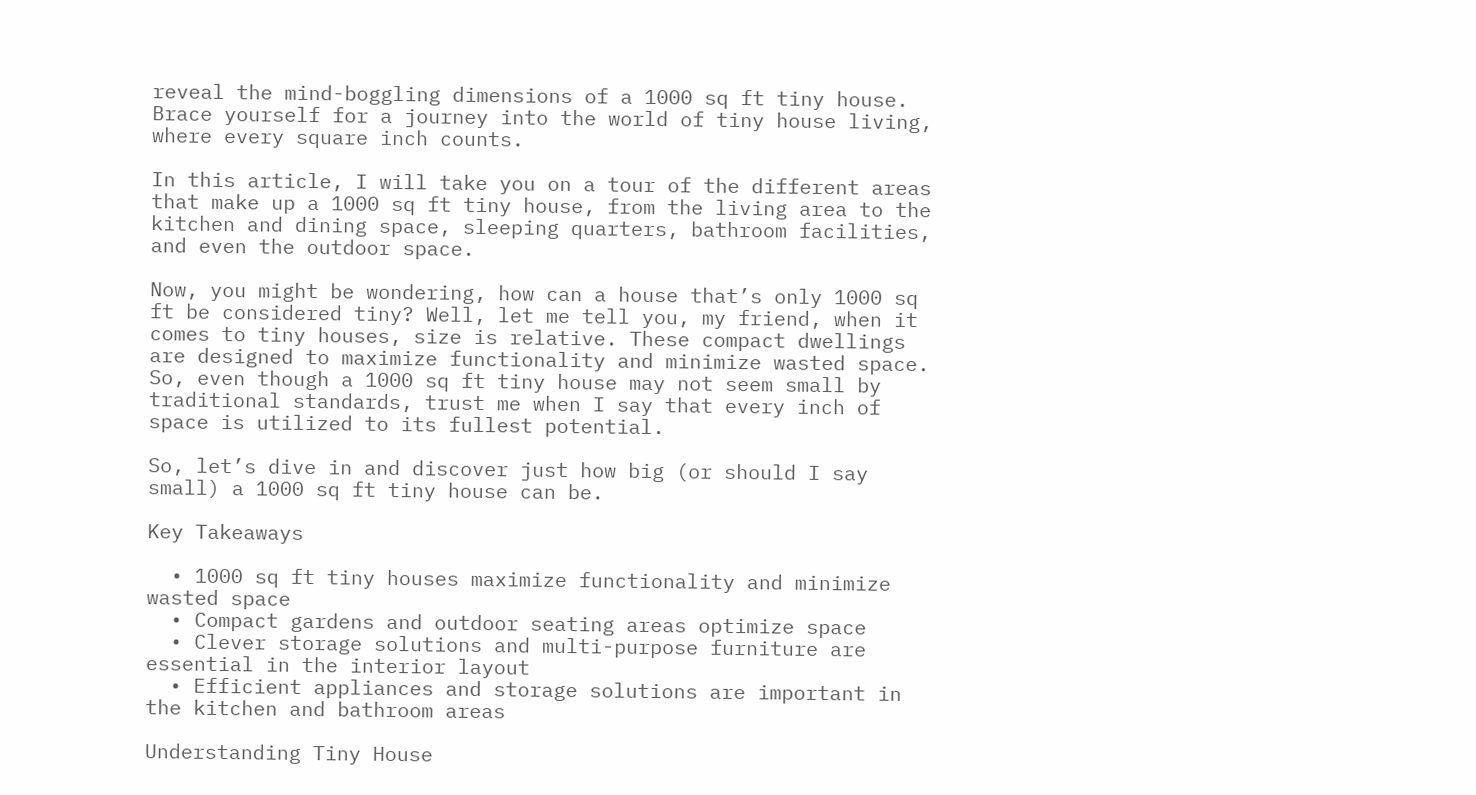reveal the mind-boggling dimensions of a 1000 sq ft tiny house. Brace yourself for a journey into the world of tiny house living, where every square inch counts.

In this article, I will take you on a tour of the different areas that make up a 1000 sq ft tiny house, from the living area to the kitchen and dining space, sleeping quarters, bathroom facilities, and even the outdoor space.

Now, you might be wondering, how can a house that’s only 1000 sq ft be considered tiny? Well, let me tell you, my friend, when it comes to tiny houses, size is relative. These compact dwellings are designed to maximize functionality and minimize wasted space. So, even though a 1000 sq ft tiny house may not seem small by traditional standards, trust me when I say that every inch of space is utilized to its fullest potential.

So, let’s dive in and discover just how big (or should I say small) a 1000 sq ft tiny house can be.

Key Takeaways

  • 1000 sq ft tiny houses maximize functionality and minimize wasted space
  • Compact gardens and outdoor seating areas optimize space
  • Clever storage solutions and multi-purpose furniture are essential in the interior layout
  • Efficient appliances and storage solutions are important in the kitchen and bathroom areas

Understanding Tiny House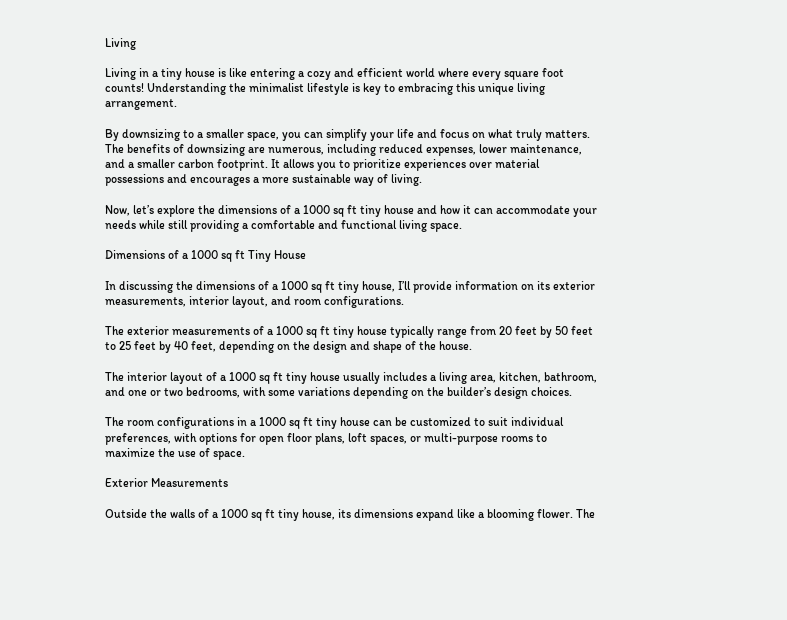Living

Living in a tiny house is like entering a cozy and efficient world where every square foot counts! Understanding the minimalist lifestyle is key to embracing this unique living arrangement.

By downsizing to a smaller space, you can simplify your life and focus on what truly matters. The benefits of downsizing are numerous, including reduced expenses, lower maintenance, and a smaller carbon footprint. It allows you to prioritize experiences over material possessions and encourages a more sustainable way of living.

Now, let’s explore the dimensions of a 1000 sq ft tiny house and how it can accommodate your needs while still providing a comfortable and functional living space.

Dimensions of a 1000 sq ft Tiny House

In discussing the dimensions of a 1000 sq ft tiny house, I’ll provide information on its exterior measurements, interior layout, and room configurations.

The exterior measurements of a 1000 sq ft tiny house typically range from 20 feet by 50 feet to 25 feet by 40 feet, depending on the design and shape of the house.

The interior layout of a 1000 sq ft tiny house usually includes a living area, kitchen, bathroom, and one or two bedrooms, with some variations depending on the builder’s design choices.

The room configurations in a 1000 sq ft tiny house can be customized to suit individual preferences, with options for open floor plans, loft spaces, or multi-purpose rooms to maximize the use of space.

Exterior Measurements

Outside the walls of a 1000 sq ft tiny house, its dimensions expand like a blooming flower. The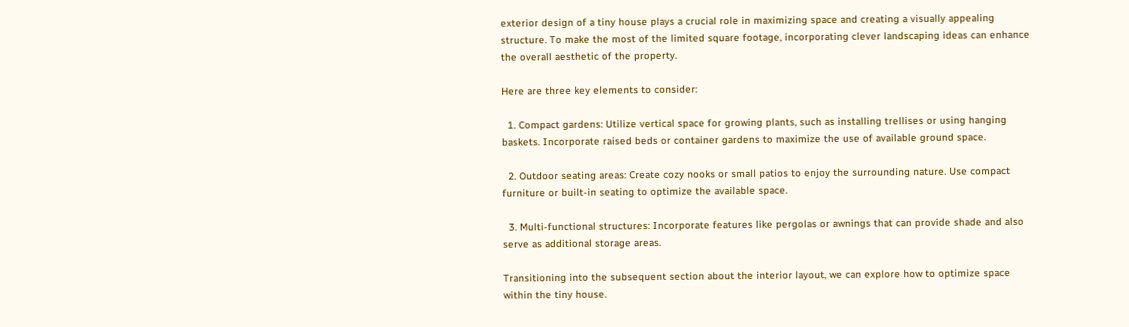exterior design of a tiny house plays a crucial role in maximizing space and creating a visually appealing structure. To make the most of the limited square footage, incorporating clever landscaping ideas can enhance the overall aesthetic of the property.

Here are three key elements to consider:

  1. Compact gardens: Utilize vertical space for growing plants, such as installing trellises or using hanging baskets. Incorporate raised beds or container gardens to maximize the use of available ground space.

  2. Outdoor seating areas: Create cozy nooks or small patios to enjoy the surrounding nature. Use compact furniture or built-in seating to optimize the available space.

  3. Multi-functional structures: Incorporate features like pergolas or awnings that can provide shade and also serve as additional storage areas.

Transitioning into the subsequent section about the interior layout, we can explore how to optimize space within the tiny house.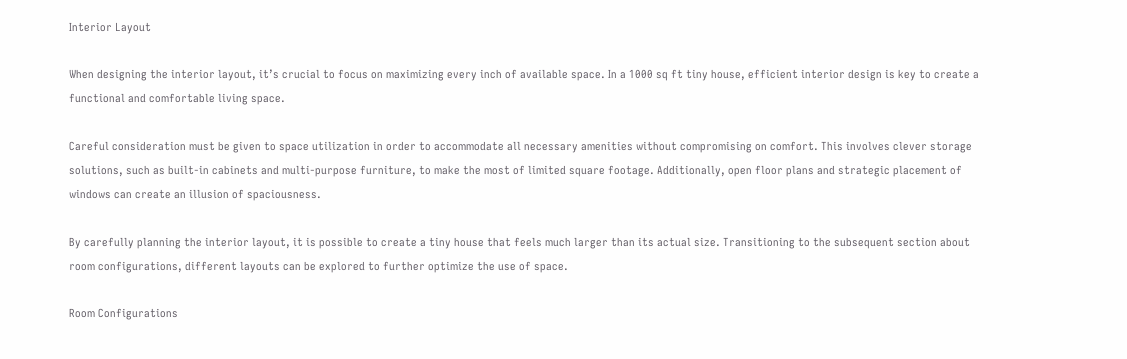Interior Layout

When designing the interior layout, it’s crucial to focus on maximizing every inch of available space. In a 1000 sq ft tiny house, efficient interior design is key to create a functional and comfortable living space.

Careful consideration must be given to space utilization in order to accommodate all necessary amenities without compromising on comfort. This involves clever storage solutions, such as built-in cabinets and multi-purpose furniture, to make the most of limited square footage. Additionally, open floor plans and strategic placement of windows can create an illusion of spaciousness.

By carefully planning the interior layout, it is possible to create a tiny house that feels much larger than its actual size. Transitioning to the subsequent section about room configurations, different layouts can be explored to further optimize the use of space.

Room Configurations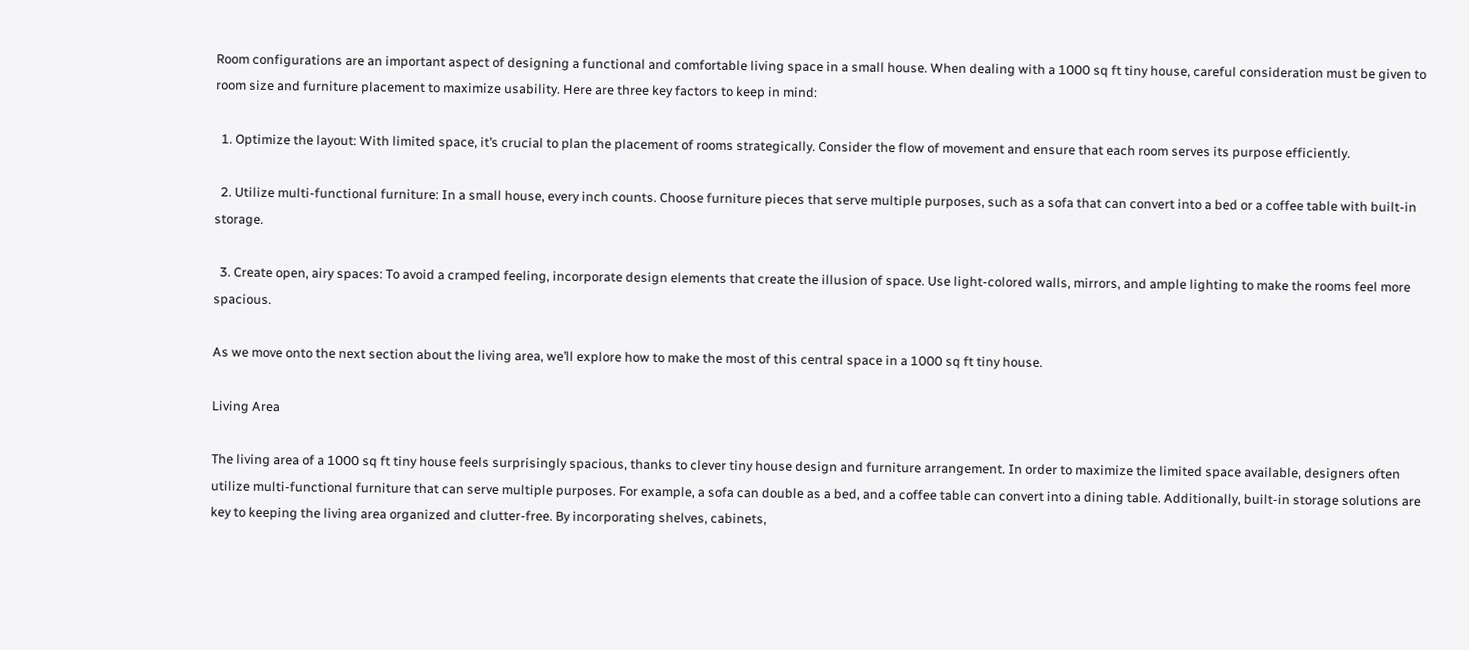Room configurations are an important aspect of designing a functional and comfortable living space in a small house. When dealing with a 1000 sq ft tiny house, careful consideration must be given to room size and furniture placement to maximize usability. Here are three key factors to keep in mind:

  1. Optimize the layout: With limited space, it’s crucial to plan the placement of rooms strategically. Consider the flow of movement and ensure that each room serves its purpose efficiently.

  2. Utilize multi-functional furniture: In a small house, every inch counts. Choose furniture pieces that serve multiple purposes, such as a sofa that can convert into a bed or a coffee table with built-in storage.

  3. Create open, airy spaces: To avoid a cramped feeling, incorporate design elements that create the illusion of space. Use light-colored walls, mirrors, and ample lighting to make the rooms feel more spacious.

As we move onto the next section about the living area, we’ll explore how to make the most of this central space in a 1000 sq ft tiny house.

Living Area

The living area of a 1000 sq ft tiny house feels surprisingly spacious, thanks to clever tiny house design and furniture arrangement. In order to maximize the limited space available, designers often utilize multi-functional furniture that can serve multiple purposes. For example, a sofa can double as a bed, and a coffee table can convert into a dining table. Additionally, built-in storage solutions are key to keeping the living area organized and clutter-free. By incorporating shelves, cabinets,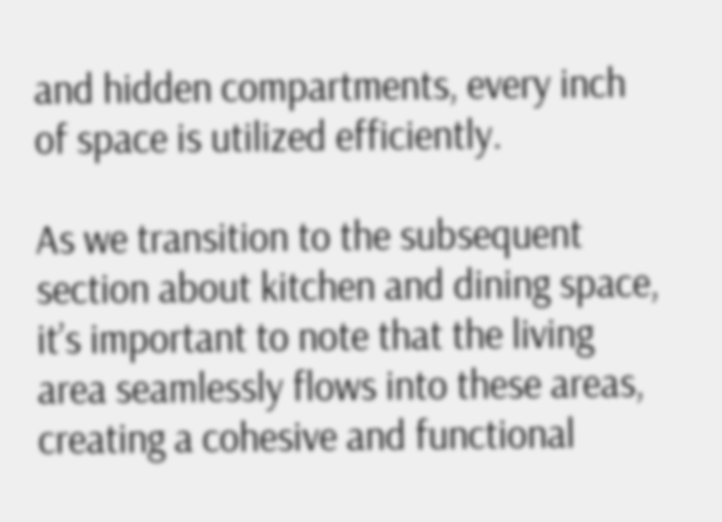and hidden compartments, every inch of space is utilized efficiently.

As we transition to the subsequent section about kitchen and dining space, it’s important to note that the living area seamlessly flows into these areas, creating a cohesive and functional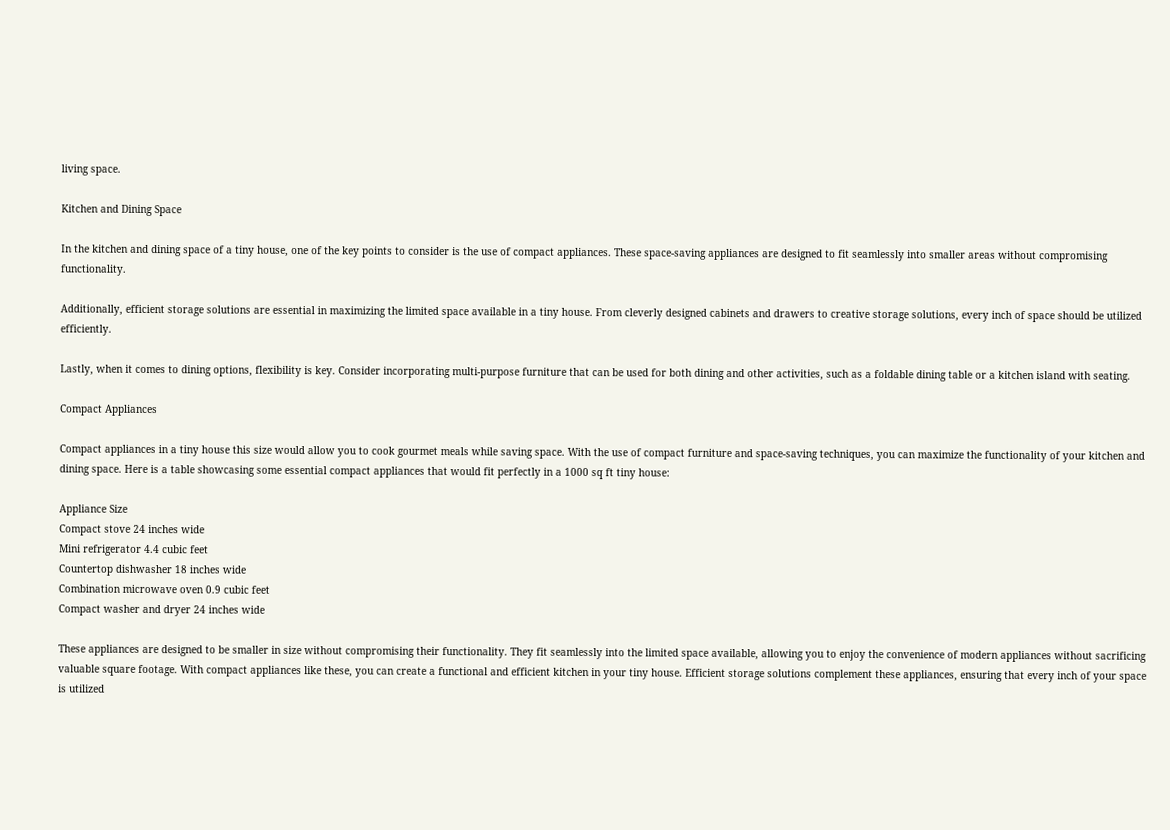living space.

Kitchen and Dining Space

In the kitchen and dining space of a tiny house, one of the key points to consider is the use of compact appliances. These space-saving appliances are designed to fit seamlessly into smaller areas without compromising functionality.

Additionally, efficient storage solutions are essential in maximizing the limited space available in a tiny house. From cleverly designed cabinets and drawers to creative storage solutions, every inch of space should be utilized efficiently.

Lastly, when it comes to dining options, flexibility is key. Consider incorporating multi-purpose furniture that can be used for both dining and other activities, such as a foldable dining table or a kitchen island with seating.

Compact Appliances

Compact appliances in a tiny house this size would allow you to cook gourmet meals while saving space. With the use of compact furniture and space-saving techniques, you can maximize the functionality of your kitchen and dining space. Here is a table showcasing some essential compact appliances that would fit perfectly in a 1000 sq ft tiny house:

Appliance Size
Compact stove 24 inches wide
Mini refrigerator 4.4 cubic feet
Countertop dishwasher 18 inches wide
Combination microwave oven 0.9 cubic feet
Compact washer and dryer 24 inches wide

These appliances are designed to be smaller in size without compromising their functionality. They fit seamlessly into the limited space available, allowing you to enjoy the convenience of modern appliances without sacrificing valuable square footage. With compact appliances like these, you can create a functional and efficient kitchen in your tiny house. Efficient storage solutions complement these appliances, ensuring that every inch of your space is utilized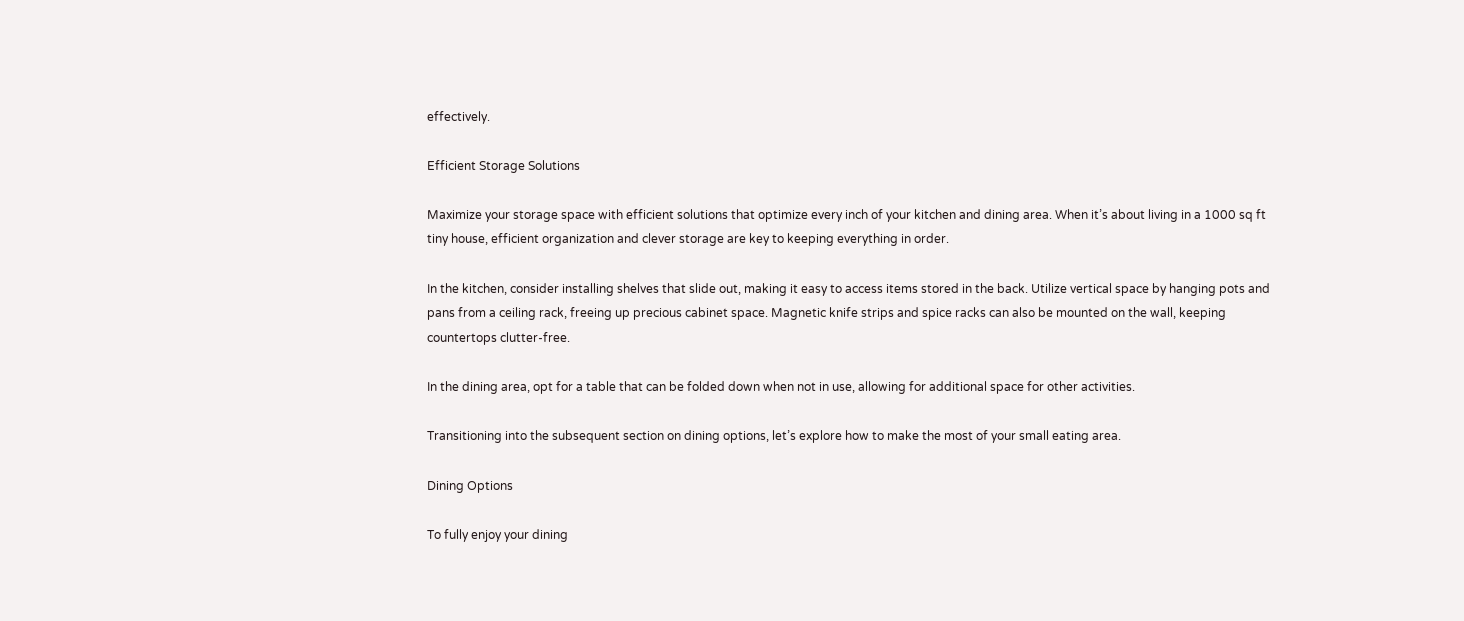effectively.

Efficient Storage Solutions

Maximize your storage space with efficient solutions that optimize every inch of your kitchen and dining area. When it’s about living in a 1000 sq ft tiny house, efficient organization and clever storage are key to keeping everything in order.

In the kitchen, consider installing shelves that slide out, making it easy to access items stored in the back. Utilize vertical space by hanging pots and pans from a ceiling rack, freeing up precious cabinet space. Magnetic knife strips and spice racks can also be mounted on the wall, keeping countertops clutter-free.

In the dining area, opt for a table that can be folded down when not in use, allowing for additional space for other activities.

Transitioning into the subsequent section on dining options, let’s explore how to make the most of your small eating area.

Dining Options

To fully enjoy your dining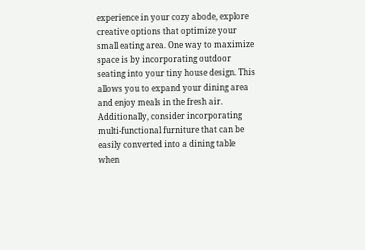experience in your cozy abode, explore creative options that optimize your small eating area. One way to maximize space is by incorporating outdoor seating into your tiny house design. This allows you to expand your dining area and enjoy meals in the fresh air. Additionally, consider incorporating multi-functional furniture that can be easily converted into a dining table when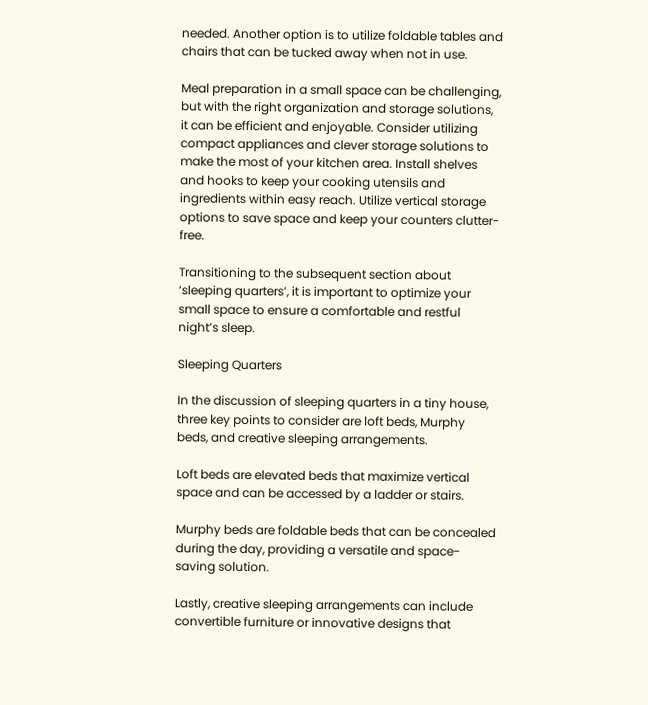needed. Another option is to utilize foldable tables and chairs that can be tucked away when not in use.

Meal preparation in a small space can be challenging, but with the right organization and storage solutions, it can be efficient and enjoyable. Consider utilizing compact appliances and clever storage solutions to make the most of your kitchen area. Install shelves and hooks to keep your cooking utensils and ingredients within easy reach. Utilize vertical storage options to save space and keep your counters clutter-free.

Transitioning to the subsequent section about ‘sleeping quarters’, it is important to optimize your small space to ensure a comfortable and restful night’s sleep.

Sleeping Quarters

In the discussion of sleeping quarters in a tiny house, three key points to consider are loft beds, Murphy beds, and creative sleeping arrangements.

Loft beds are elevated beds that maximize vertical space and can be accessed by a ladder or stairs.

Murphy beds are foldable beds that can be concealed during the day, providing a versatile and space-saving solution.

Lastly, creative sleeping arrangements can include convertible furniture or innovative designs that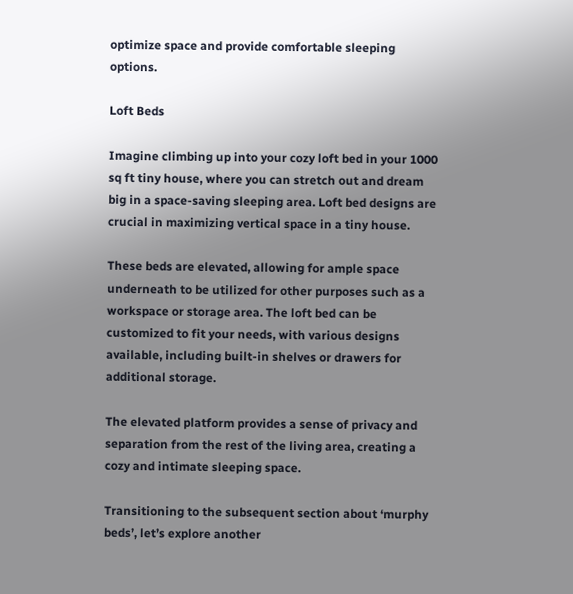optimize space and provide comfortable sleeping options.

Loft Beds

Imagine climbing up into your cozy loft bed in your 1000 sq ft tiny house, where you can stretch out and dream big in a space-saving sleeping area. Loft bed designs are crucial in maximizing vertical space in a tiny house.

These beds are elevated, allowing for ample space underneath to be utilized for other purposes such as a workspace or storage area. The loft bed can be customized to fit your needs, with various designs available, including built-in shelves or drawers for additional storage.

The elevated platform provides a sense of privacy and separation from the rest of the living area, creating a cozy and intimate sleeping space.

Transitioning to the subsequent section about ‘murphy beds’, let’s explore another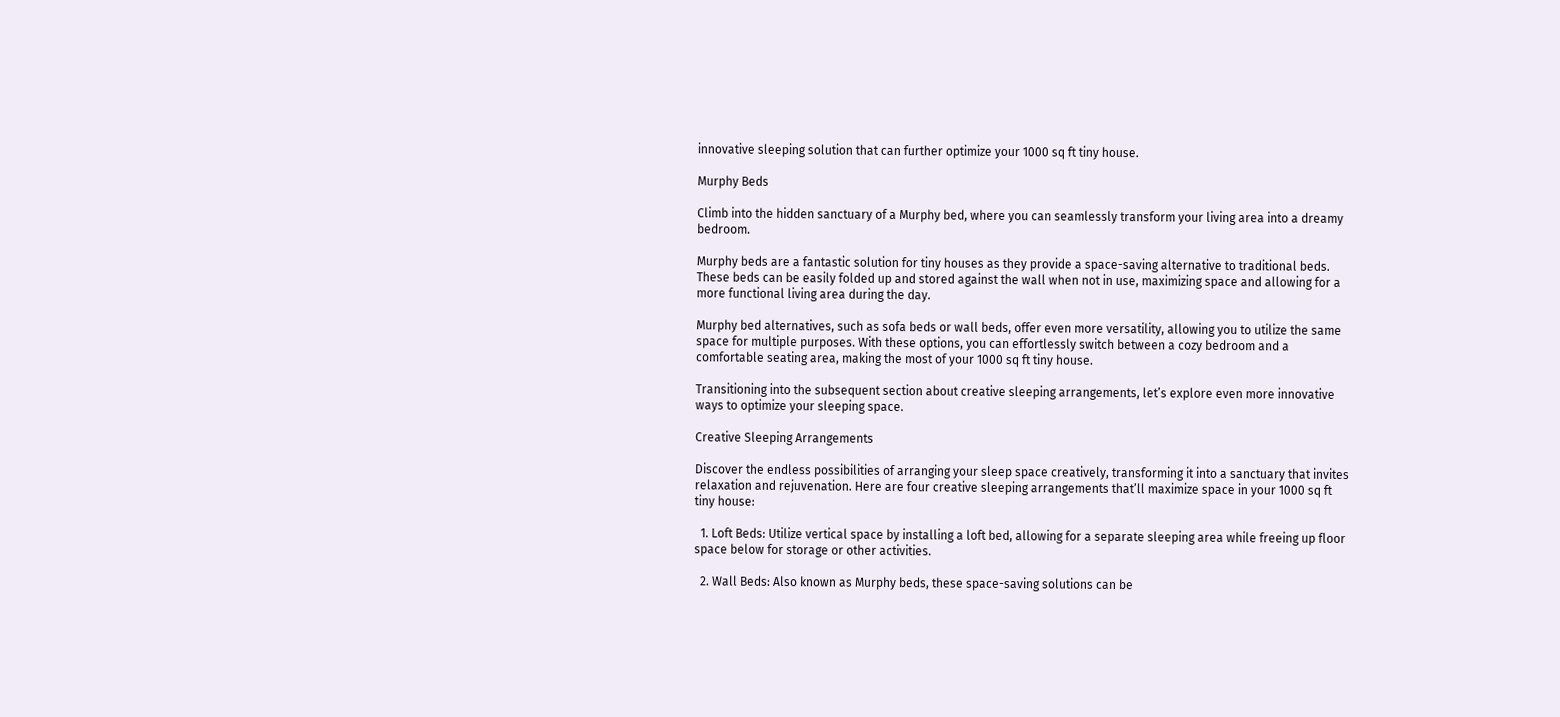innovative sleeping solution that can further optimize your 1000 sq ft tiny house.

Murphy Beds

Climb into the hidden sanctuary of a Murphy bed, where you can seamlessly transform your living area into a dreamy bedroom.

Murphy beds are a fantastic solution for tiny houses as they provide a space-saving alternative to traditional beds. These beds can be easily folded up and stored against the wall when not in use, maximizing space and allowing for a more functional living area during the day.

Murphy bed alternatives, such as sofa beds or wall beds, offer even more versatility, allowing you to utilize the same space for multiple purposes. With these options, you can effortlessly switch between a cozy bedroom and a comfortable seating area, making the most of your 1000 sq ft tiny house.

Transitioning into the subsequent section about creative sleeping arrangements, let’s explore even more innovative ways to optimize your sleeping space.

Creative Sleeping Arrangements

Discover the endless possibilities of arranging your sleep space creatively, transforming it into a sanctuary that invites relaxation and rejuvenation. Here are four creative sleeping arrangements that’ll maximize space in your 1000 sq ft tiny house:

  1. Loft Beds: Utilize vertical space by installing a loft bed, allowing for a separate sleeping area while freeing up floor space below for storage or other activities.

  2. Wall Beds: Also known as Murphy beds, these space-saving solutions can be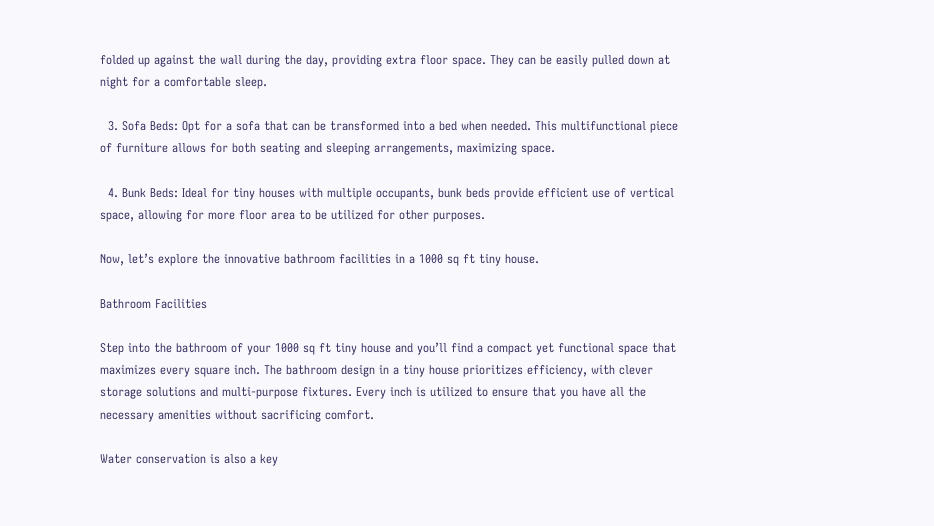folded up against the wall during the day, providing extra floor space. They can be easily pulled down at night for a comfortable sleep.

  3. Sofa Beds: Opt for a sofa that can be transformed into a bed when needed. This multifunctional piece of furniture allows for both seating and sleeping arrangements, maximizing space.

  4. Bunk Beds: Ideal for tiny houses with multiple occupants, bunk beds provide efficient use of vertical space, allowing for more floor area to be utilized for other purposes.

Now, let’s explore the innovative bathroom facilities in a 1000 sq ft tiny house.

Bathroom Facilities

Step into the bathroom of your 1000 sq ft tiny house and you’ll find a compact yet functional space that maximizes every square inch. The bathroom design in a tiny house prioritizes efficiency, with clever storage solutions and multi-purpose fixtures. Every inch is utilized to ensure that you have all the necessary amenities without sacrificing comfort.

Water conservation is also a key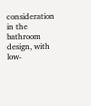consideration in the bathroom design, with low-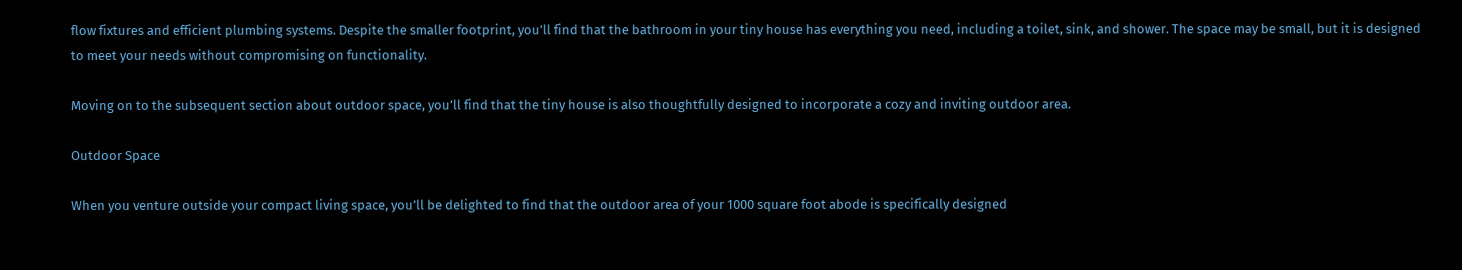flow fixtures and efficient plumbing systems. Despite the smaller footprint, you’ll find that the bathroom in your tiny house has everything you need, including a toilet, sink, and shower. The space may be small, but it is designed to meet your needs without compromising on functionality.

Moving on to the subsequent section about outdoor space, you’ll find that the tiny house is also thoughtfully designed to incorporate a cozy and inviting outdoor area.

Outdoor Space

When you venture outside your compact living space, you’ll be delighted to find that the outdoor area of your 1000 square foot abode is specifically designed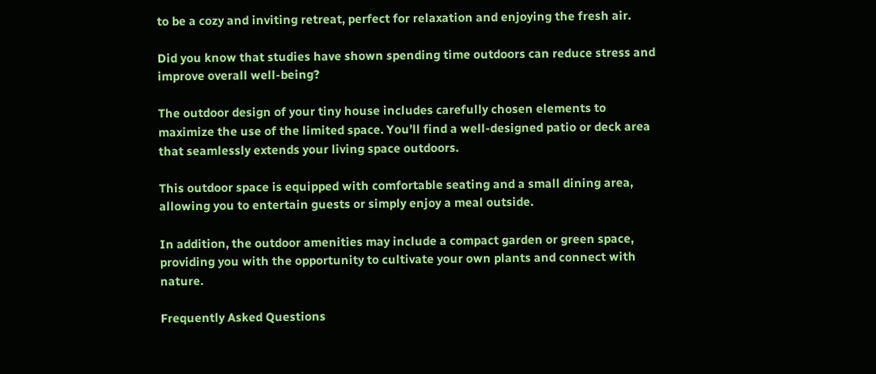to be a cozy and inviting retreat, perfect for relaxation and enjoying the fresh air.

Did you know that studies have shown spending time outdoors can reduce stress and improve overall well-being?

The outdoor design of your tiny house includes carefully chosen elements to maximize the use of the limited space. You’ll find a well-designed patio or deck area that seamlessly extends your living space outdoors.

This outdoor space is equipped with comfortable seating and a small dining area, allowing you to entertain guests or simply enjoy a meal outside.

In addition, the outdoor amenities may include a compact garden or green space, providing you with the opportunity to cultivate your own plants and connect with nature.

Frequently Asked Questions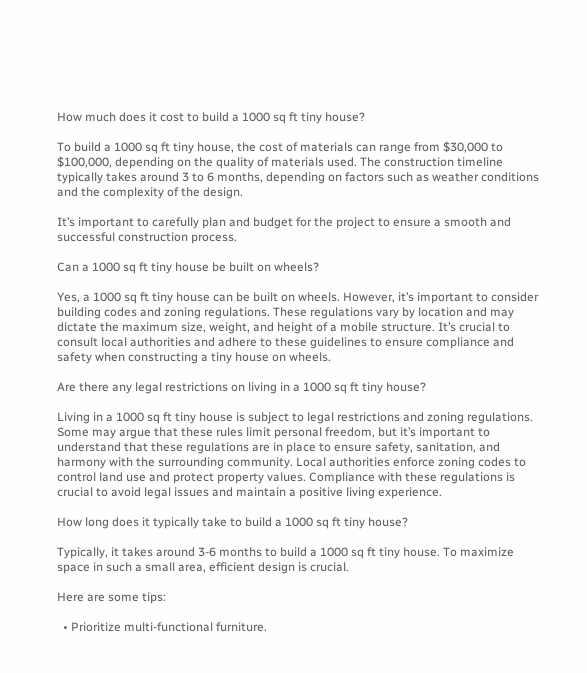How much does it cost to build a 1000 sq ft tiny house?

To build a 1000 sq ft tiny house, the cost of materials can range from $30,000 to $100,000, depending on the quality of materials used. The construction timeline typically takes around 3 to 6 months, depending on factors such as weather conditions and the complexity of the design.

It’s important to carefully plan and budget for the project to ensure a smooth and successful construction process.

Can a 1000 sq ft tiny house be built on wheels?

Yes, a 1000 sq ft tiny house can be built on wheels. However, it’s important to consider building codes and zoning regulations. These regulations vary by location and may dictate the maximum size, weight, and height of a mobile structure. It’s crucial to consult local authorities and adhere to these guidelines to ensure compliance and safety when constructing a tiny house on wheels.

Are there any legal restrictions on living in a 1000 sq ft tiny house?

Living in a 1000 sq ft tiny house is subject to legal restrictions and zoning regulations. Some may argue that these rules limit personal freedom, but it’s important to understand that these regulations are in place to ensure safety, sanitation, and harmony with the surrounding community. Local authorities enforce zoning codes to control land use and protect property values. Compliance with these regulations is crucial to avoid legal issues and maintain a positive living experience.

How long does it typically take to build a 1000 sq ft tiny house?

Typically, it takes around 3-6 months to build a 1000 sq ft tiny house. To maximize space in such a small area, efficient design is crucial.

Here are some tips:

  • Prioritize multi-functional furniture.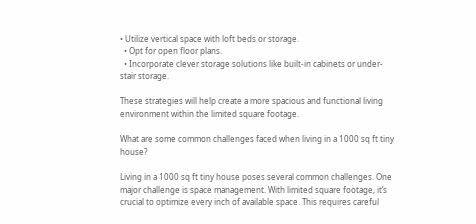• Utilize vertical space with loft beds or storage.
  • Opt for open floor plans.
  • Incorporate clever storage solutions like built-in cabinets or under-stair storage.

These strategies will help create a more spacious and functional living environment within the limited square footage.

What are some common challenges faced when living in a 1000 sq ft tiny house?

Living in a 1000 sq ft tiny house poses several common challenges. One major challenge is space management. With limited square footage, it’s crucial to optimize every inch of available space. This requires careful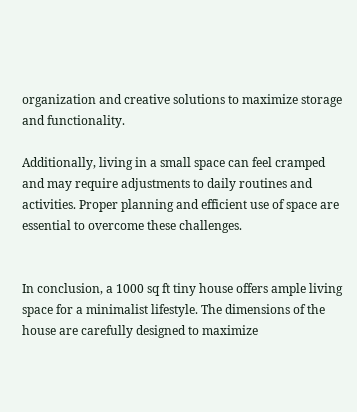organization and creative solutions to maximize storage and functionality.

Additionally, living in a small space can feel cramped and may require adjustments to daily routines and activities. Proper planning and efficient use of space are essential to overcome these challenges.


In conclusion, a 1000 sq ft tiny house offers ample living space for a minimalist lifestyle. The dimensions of the house are carefully designed to maximize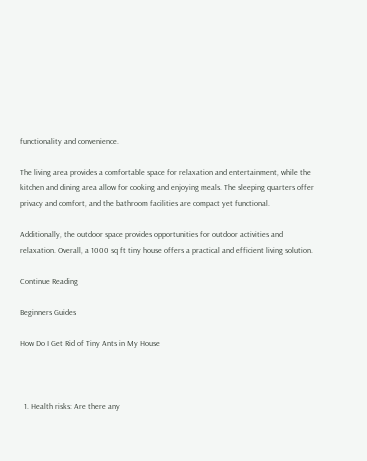functionality and convenience.

The living area provides a comfortable space for relaxation and entertainment, while the kitchen and dining area allow for cooking and enjoying meals. The sleeping quarters offer privacy and comfort, and the bathroom facilities are compact yet functional.

Additionally, the outdoor space provides opportunities for outdoor activities and relaxation. Overall, a 1000 sq ft tiny house offers a practical and efficient living solution.

Continue Reading

Beginners Guides

How Do I Get Rid of Tiny Ants in My House



  1. Health risks: Are there any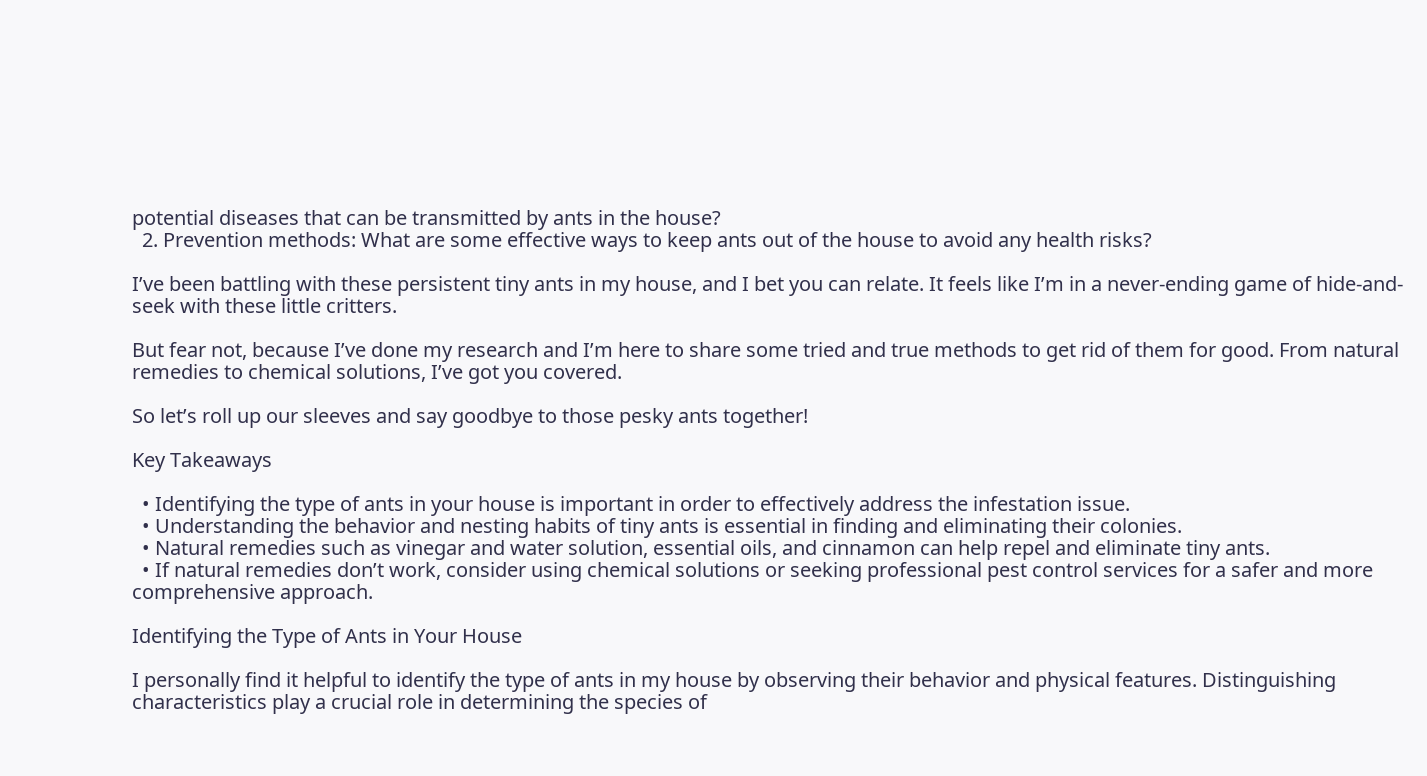potential diseases that can be transmitted by ants in the house?
  2. Prevention methods: What are some effective ways to keep ants out of the house to avoid any health risks?

I’ve been battling with these persistent tiny ants in my house, and I bet you can relate. It feels like I’m in a never-ending game of hide-and-seek with these little critters.

But fear not, because I’ve done my research and I’m here to share some tried and true methods to get rid of them for good. From natural remedies to chemical solutions, I’ve got you covered.

So let’s roll up our sleeves and say goodbye to those pesky ants together!

Key Takeaways

  • Identifying the type of ants in your house is important in order to effectively address the infestation issue.
  • Understanding the behavior and nesting habits of tiny ants is essential in finding and eliminating their colonies.
  • Natural remedies such as vinegar and water solution, essential oils, and cinnamon can help repel and eliminate tiny ants.
  • If natural remedies don’t work, consider using chemical solutions or seeking professional pest control services for a safer and more comprehensive approach.

Identifying the Type of Ants in Your House

I personally find it helpful to identify the type of ants in my house by observing their behavior and physical features. Distinguishing characteristics play a crucial role in determining the species of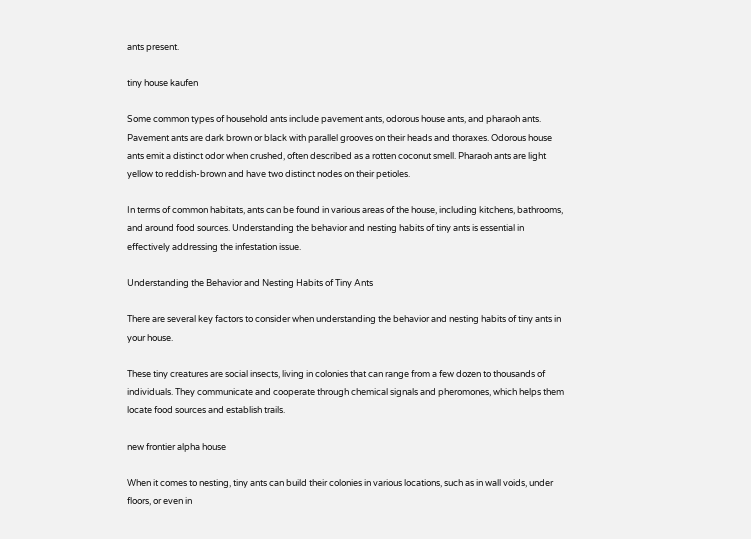ants present.

tiny house kaufen

Some common types of household ants include pavement ants, odorous house ants, and pharaoh ants. Pavement ants are dark brown or black with parallel grooves on their heads and thoraxes. Odorous house ants emit a distinct odor when crushed, often described as a rotten coconut smell. Pharaoh ants are light yellow to reddish-brown and have two distinct nodes on their petioles.

In terms of common habitats, ants can be found in various areas of the house, including kitchens, bathrooms, and around food sources. Understanding the behavior and nesting habits of tiny ants is essential in effectively addressing the infestation issue.

Understanding the Behavior and Nesting Habits of Tiny Ants

There are several key factors to consider when understanding the behavior and nesting habits of tiny ants in your house.

These tiny creatures are social insects, living in colonies that can range from a few dozen to thousands of individuals. They communicate and cooperate through chemical signals and pheromones, which helps them locate food sources and establish trails.

new frontier alpha house

When it comes to nesting, tiny ants can build their colonies in various locations, such as in wall voids, under floors, or even in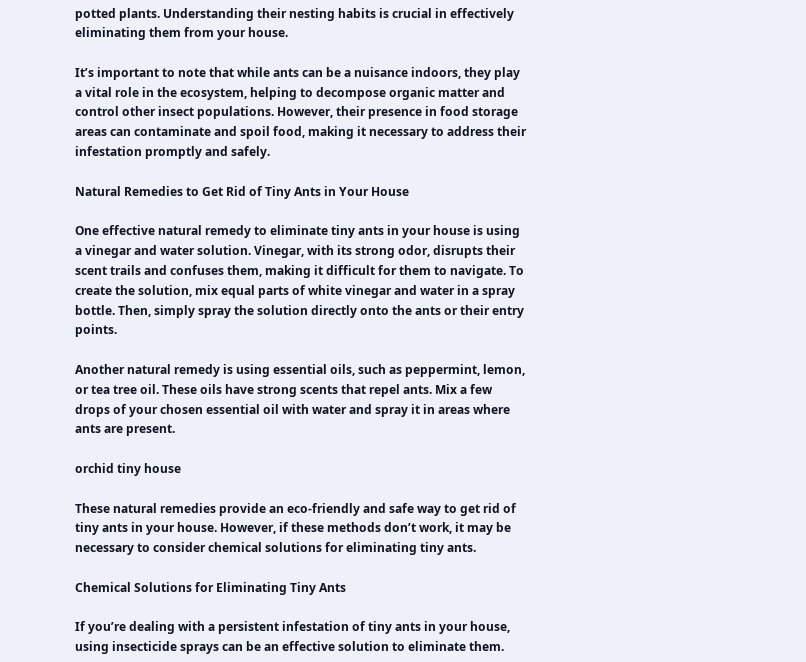potted plants. Understanding their nesting habits is crucial in effectively eliminating them from your house.

It’s important to note that while ants can be a nuisance indoors, they play a vital role in the ecosystem, helping to decompose organic matter and control other insect populations. However, their presence in food storage areas can contaminate and spoil food, making it necessary to address their infestation promptly and safely.

Natural Remedies to Get Rid of Tiny Ants in Your House

One effective natural remedy to eliminate tiny ants in your house is using a vinegar and water solution. Vinegar, with its strong odor, disrupts their scent trails and confuses them, making it difficult for them to navigate. To create the solution, mix equal parts of white vinegar and water in a spray bottle. Then, simply spray the solution directly onto the ants or their entry points.

Another natural remedy is using essential oils, such as peppermint, lemon, or tea tree oil. These oils have strong scents that repel ants. Mix a few drops of your chosen essential oil with water and spray it in areas where ants are present.

orchid tiny house

These natural remedies provide an eco-friendly and safe way to get rid of tiny ants in your house. However, if these methods don’t work, it may be necessary to consider chemical solutions for eliminating tiny ants.

Chemical Solutions for Eliminating Tiny Ants

If you’re dealing with a persistent infestation of tiny ants in your house, using insecticide sprays can be an effective solution to eliminate them.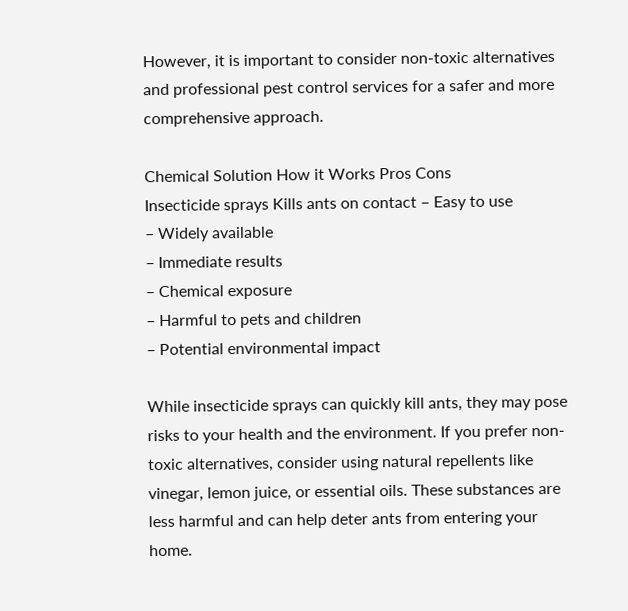However, it is important to consider non-toxic alternatives and professional pest control services for a safer and more comprehensive approach.

Chemical Solution How it Works Pros Cons
Insecticide sprays Kills ants on contact – Easy to use
– Widely available
– Immediate results
– Chemical exposure
– Harmful to pets and children
– Potential environmental impact

While insecticide sprays can quickly kill ants, they may pose risks to your health and the environment. If you prefer non-toxic alternatives, consider using natural repellents like vinegar, lemon juice, or essential oils. These substances are less harmful and can help deter ants from entering your home.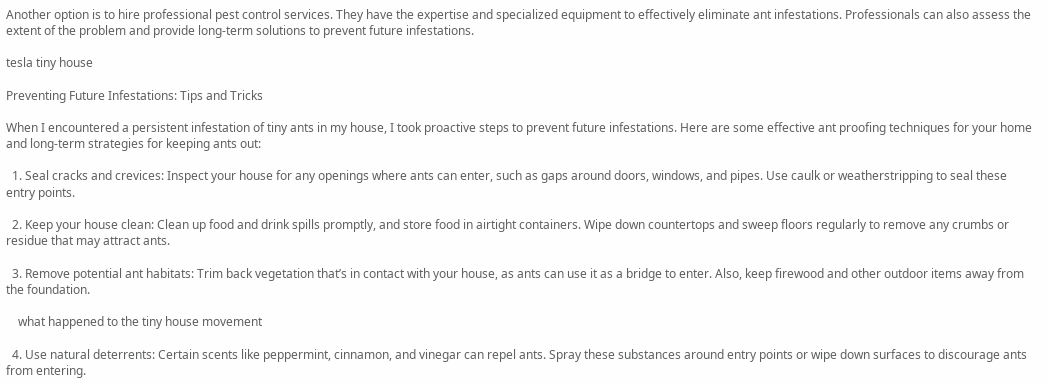Another option is to hire professional pest control services. They have the expertise and specialized equipment to effectively eliminate ant infestations. Professionals can also assess the extent of the problem and provide long-term solutions to prevent future infestations.

tesla tiny house

Preventing Future Infestations: Tips and Tricks

When I encountered a persistent infestation of tiny ants in my house, I took proactive steps to prevent future infestations. Here are some effective ant proofing techniques for your home and long-term strategies for keeping ants out:

  1. Seal cracks and crevices: Inspect your house for any openings where ants can enter, such as gaps around doors, windows, and pipes. Use caulk or weatherstripping to seal these entry points.

  2. Keep your house clean: Clean up food and drink spills promptly, and store food in airtight containers. Wipe down countertops and sweep floors regularly to remove any crumbs or residue that may attract ants.

  3. Remove potential ant habitats: Trim back vegetation that’s in contact with your house, as ants can use it as a bridge to enter. Also, keep firewood and other outdoor items away from the foundation.

    what happened to the tiny house movement

  4. Use natural deterrents: Certain scents like peppermint, cinnamon, and vinegar can repel ants. Spray these substances around entry points or wipe down surfaces to discourage ants from entering.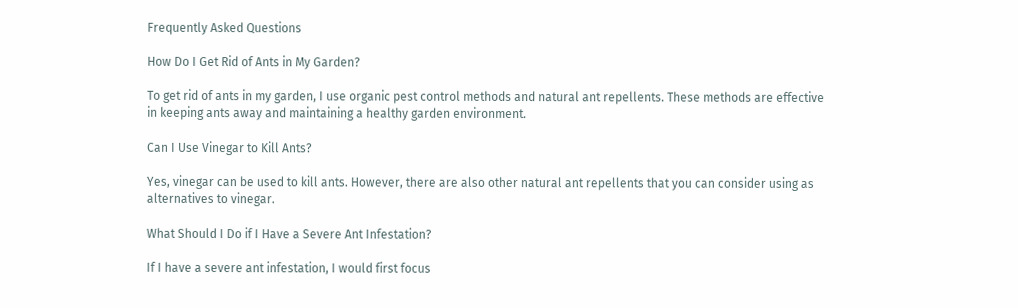Frequently Asked Questions

How Do I Get Rid of Ants in My Garden?

To get rid of ants in my garden, I use organic pest control methods and natural ant repellents. These methods are effective in keeping ants away and maintaining a healthy garden environment.

Can I Use Vinegar to Kill Ants?

Yes, vinegar can be used to kill ants. However, there are also other natural ant repellents that you can consider using as alternatives to vinegar.

What Should I Do if I Have a Severe Ant Infestation?

If I have a severe ant infestation, I would first focus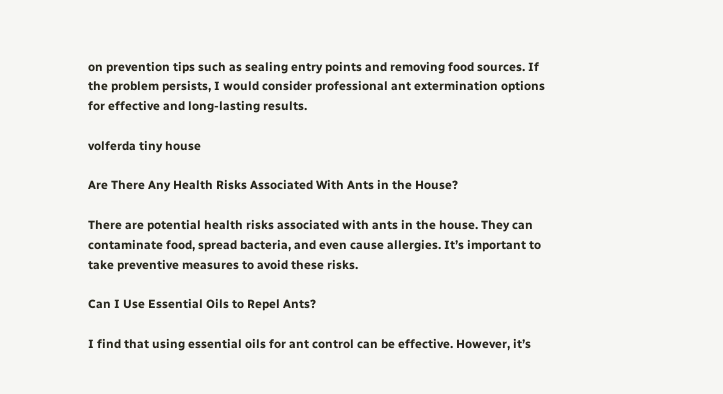on prevention tips such as sealing entry points and removing food sources. If the problem persists, I would consider professional ant extermination options for effective and long-lasting results.

volferda tiny house

Are There Any Health Risks Associated With Ants in the House?

There are potential health risks associated with ants in the house. They can contaminate food, spread bacteria, and even cause allergies. It’s important to take preventive measures to avoid these risks.

Can I Use Essential Oils to Repel Ants?

I find that using essential oils for ant control can be effective. However, it’s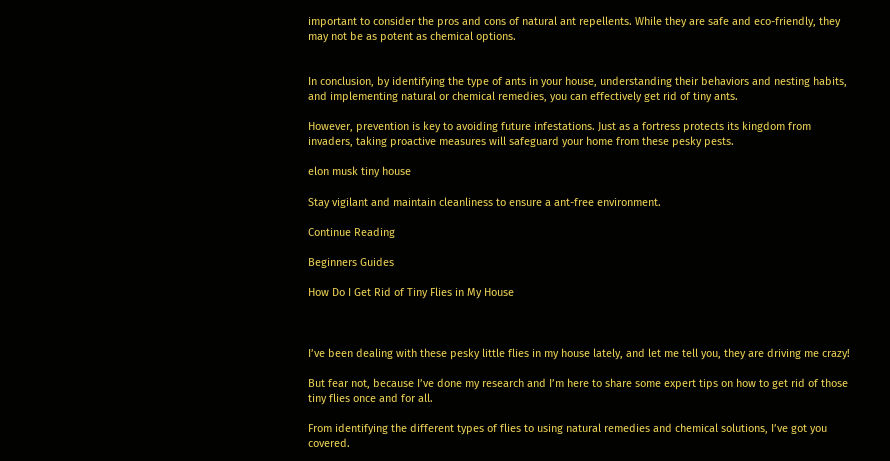important to consider the pros and cons of natural ant repellents. While they are safe and eco-friendly, they may not be as potent as chemical options.


In conclusion, by identifying the type of ants in your house, understanding their behaviors and nesting habits, and implementing natural or chemical remedies, you can effectively get rid of tiny ants.

However, prevention is key to avoiding future infestations. Just as a fortress protects its kingdom from invaders, taking proactive measures will safeguard your home from these pesky pests.

elon musk tiny house

Stay vigilant and maintain cleanliness to ensure a ant-free environment.

Continue Reading

Beginners Guides

How Do I Get Rid of Tiny Flies in My House



I’ve been dealing with these pesky little flies in my house lately, and let me tell you, they are driving me crazy!

But fear not, because I’ve done my research and I’m here to share some expert tips on how to get rid of those tiny flies once and for all.

From identifying the different types of flies to using natural remedies and chemical solutions, I’ve got you covered.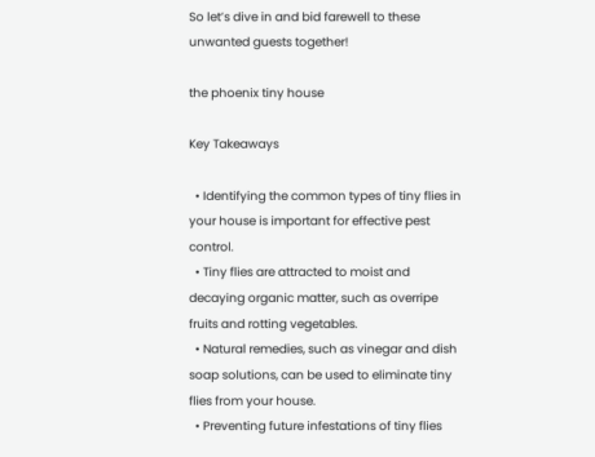So let’s dive in and bid farewell to these unwanted guests together!

the phoenix tiny house

Key Takeaways

  • Identifying the common types of tiny flies in your house is important for effective pest control.
  • Tiny flies are attracted to moist and decaying organic matter, such as overripe fruits and rotting vegetables.
  • Natural remedies, such as vinegar and dish soap solutions, can be used to eliminate tiny flies from your house.
  • Preventing future infestations of tiny flies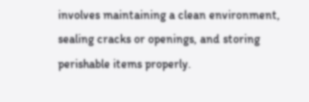involves maintaining a clean environment, sealing cracks or openings, and storing perishable items properly.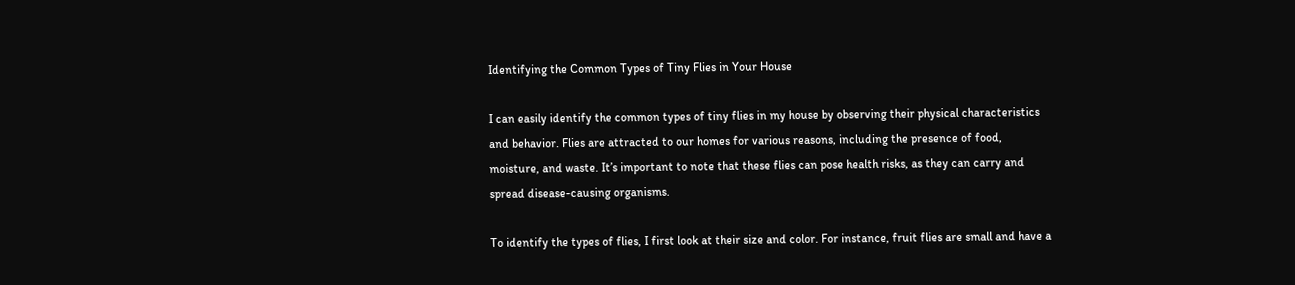Identifying the Common Types of Tiny Flies in Your House

I can easily identify the common types of tiny flies in my house by observing their physical characteristics and behavior. Flies are attracted to our homes for various reasons, including the presence of food, moisture, and waste. It’s important to note that these flies can pose health risks, as they can carry and spread disease-causing organisms.

To identify the types of flies, I first look at their size and color. For instance, fruit flies are small and have a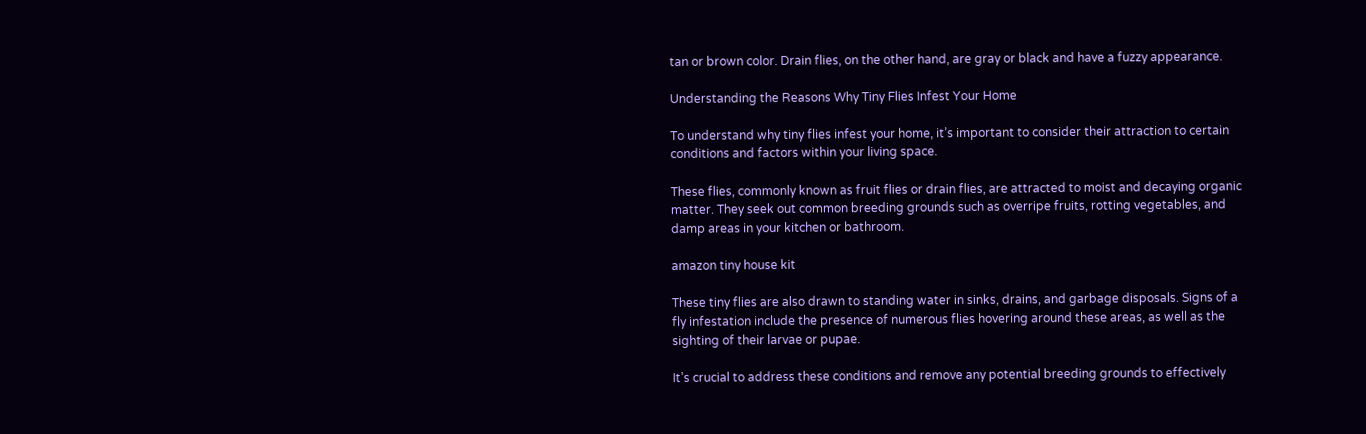tan or brown color. Drain flies, on the other hand, are gray or black and have a fuzzy appearance.

Understanding the Reasons Why Tiny Flies Infest Your Home

To understand why tiny flies infest your home, it’s important to consider their attraction to certain conditions and factors within your living space.

These flies, commonly known as fruit flies or drain flies, are attracted to moist and decaying organic matter. They seek out common breeding grounds such as overripe fruits, rotting vegetables, and damp areas in your kitchen or bathroom.

amazon tiny house kit

These tiny flies are also drawn to standing water in sinks, drains, and garbage disposals. Signs of a fly infestation include the presence of numerous flies hovering around these areas, as well as the sighting of their larvae or pupae.

It’s crucial to address these conditions and remove any potential breeding grounds to effectively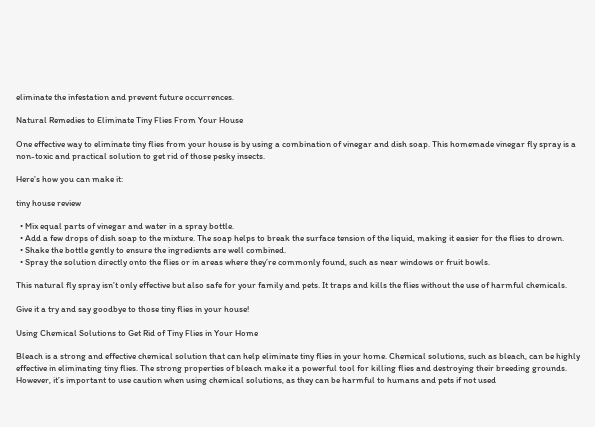eliminate the infestation and prevent future occurrences.

Natural Remedies to Eliminate Tiny Flies From Your House

One effective way to eliminate tiny flies from your house is by using a combination of vinegar and dish soap. This homemade vinegar fly spray is a non-toxic and practical solution to get rid of those pesky insects.

Here’s how you can make it:

tiny house review

  • Mix equal parts of vinegar and water in a spray bottle.
  • Add a few drops of dish soap to the mixture. The soap helps to break the surface tension of the liquid, making it easier for the flies to drown.
  • Shake the bottle gently to ensure the ingredients are well combined.
  • Spray the solution directly onto the flies or in areas where they’re commonly found, such as near windows or fruit bowls.

This natural fly spray isn’t only effective but also safe for your family and pets. It traps and kills the flies without the use of harmful chemicals.

Give it a try and say goodbye to those tiny flies in your house!

Using Chemical Solutions to Get Rid of Tiny Flies in Your Home

Bleach is a strong and effective chemical solution that can help eliminate tiny flies in your home. Chemical solutions, such as bleach, can be highly effective in eliminating tiny flies. The strong properties of bleach make it a powerful tool for killing flies and destroying their breeding grounds. However, it’s important to use caution when using chemical solutions, as they can be harmful to humans and pets if not used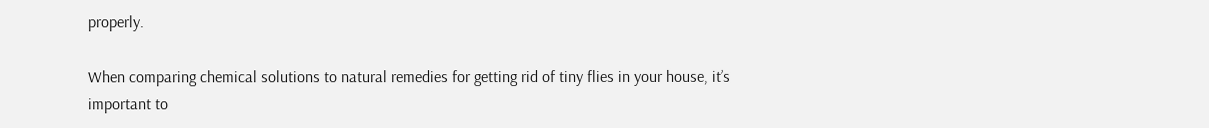properly.

When comparing chemical solutions to natural remedies for getting rid of tiny flies in your house, it’s important to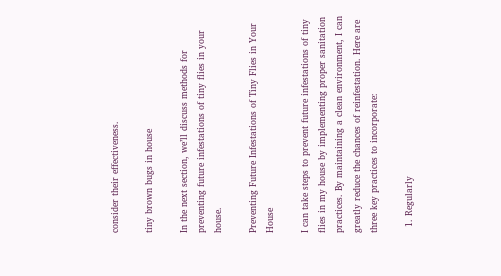consider their effectiveness.

tiny brown bugs in house

In the next section, we’ll discuss methods for preventing future infestations of tiny flies in your house.

Preventing Future Infestations of Tiny Flies in Your House

I can take steps to prevent future infestations of tiny flies in my house by implementing proper sanitation practices. By maintaining a clean environment, I can greatly reduce the chances of reinfestation. Here are three key practices to incorporate:

  1. Regularly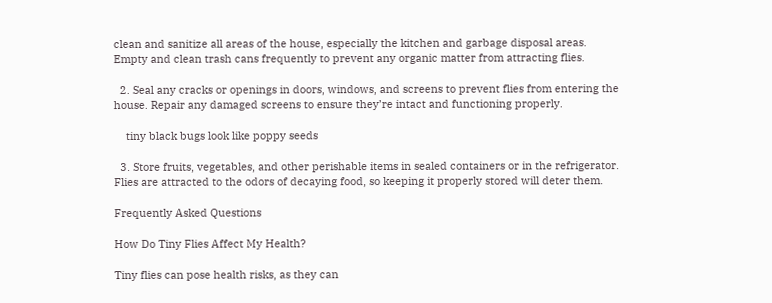clean and sanitize all areas of the house, especially the kitchen and garbage disposal areas. Empty and clean trash cans frequently to prevent any organic matter from attracting flies.

  2. Seal any cracks or openings in doors, windows, and screens to prevent flies from entering the house. Repair any damaged screens to ensure they’re intact and functioning properly.

    tiny black bugs look like poppy seeds

  3. Store fruits, vegetables, and other perishable items in sealed containers or in the refrigerator. Flies are attracted to the odors of decaying food, so keeping it properly stored will deter them.

Frequently Asked Questions

How Do Tiny Flies Affect My Health?

Tiny flies can pose health risks, as they can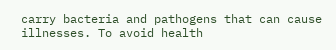carry bacteria and pathogens that can cause illnesses. To avoid health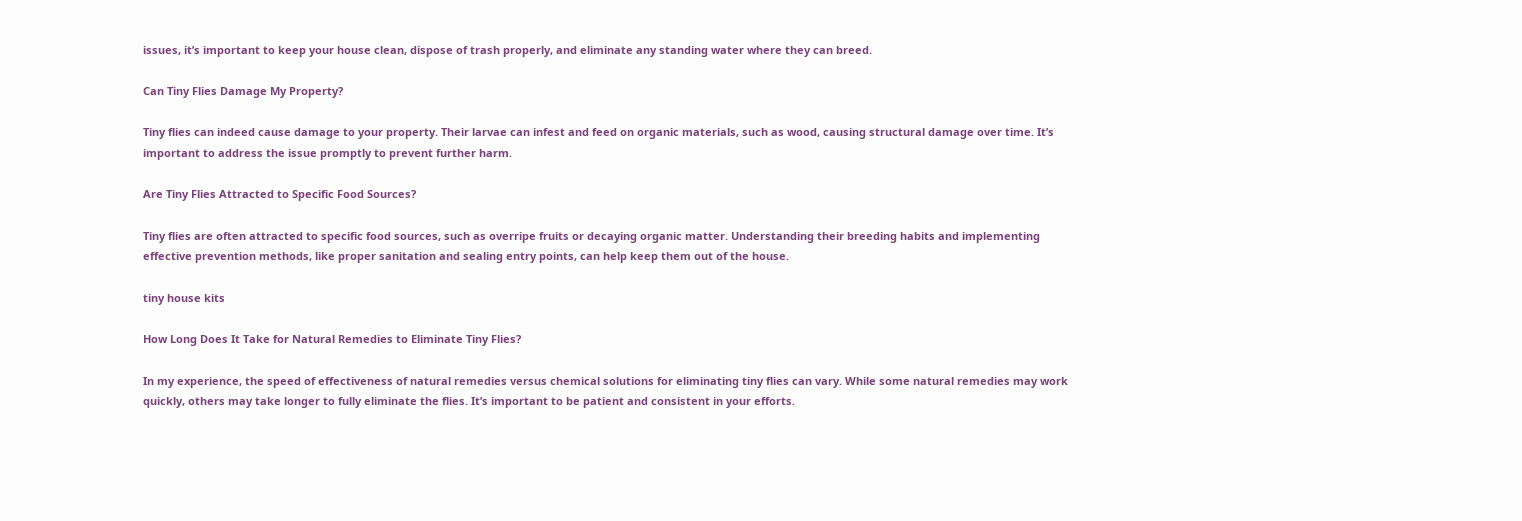issues, it’s important to keep your house clean, dispose of trash properly, and eliminate any standing water where they can breed.

Can Tiny Flies Damage My Property?

Tiny flies can indeed cause damage to your property. Their larvae can infest and feed on organic materials, such as wood, causing structural damage over time. It’s important to address the issue promptly to prevent further harm.

Are Tiny Flies Attracted to Specific Food Sources?

Tiny flies are often attracted to specific food sources, such as overripe fruits or decaying organic matter. Understanding their breeding habits and implementing effective prevention methods, like proper sanitation and sealing entry points, can help keep them out of the house.

tiny house kits

How Long Does It Take for Natural Remedies to Eliminate Tiny Flies?

In my experience, the speed of effectiveness of natural remedies versus chemical solutions for eliminating tiny flies can vary. While some natural remedies may work quickly, others may take longer to fully eliminate the flies. It’s important to be patient and consistent in your efforts.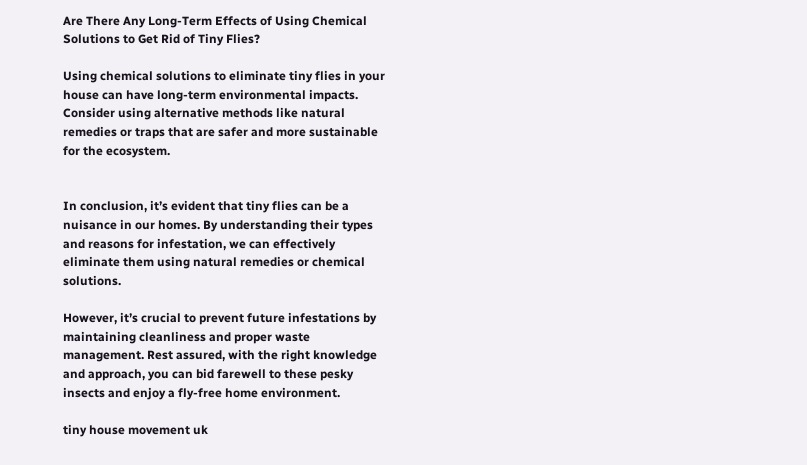Are There Any Long-Term Effects of Using Chemical Solutions to Get Rid of Tiny Flies?

Using chemical solutions to eliminate tiny flies in your house can have long-term environmental impacts. Consider using alternative methods like natural remedies or traps that are safer and more sustainable for the ecosystem.


In conclusion, it’s evident that tiny flies can be a nuisance in our homes. By understanding their types and reasons for infestation, we can effectively eliminate them using natural remedies or chemical solutions.

However, it’s crucial to prevent future infestations by maintaining cleanliness and proper waste management. Rest assured, with the right knowledge and approach, you can bid farewell to these pesky insects and enjoy a fly-free home environment.

tiny house movement uk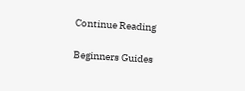Continue Reading

Beginners Guides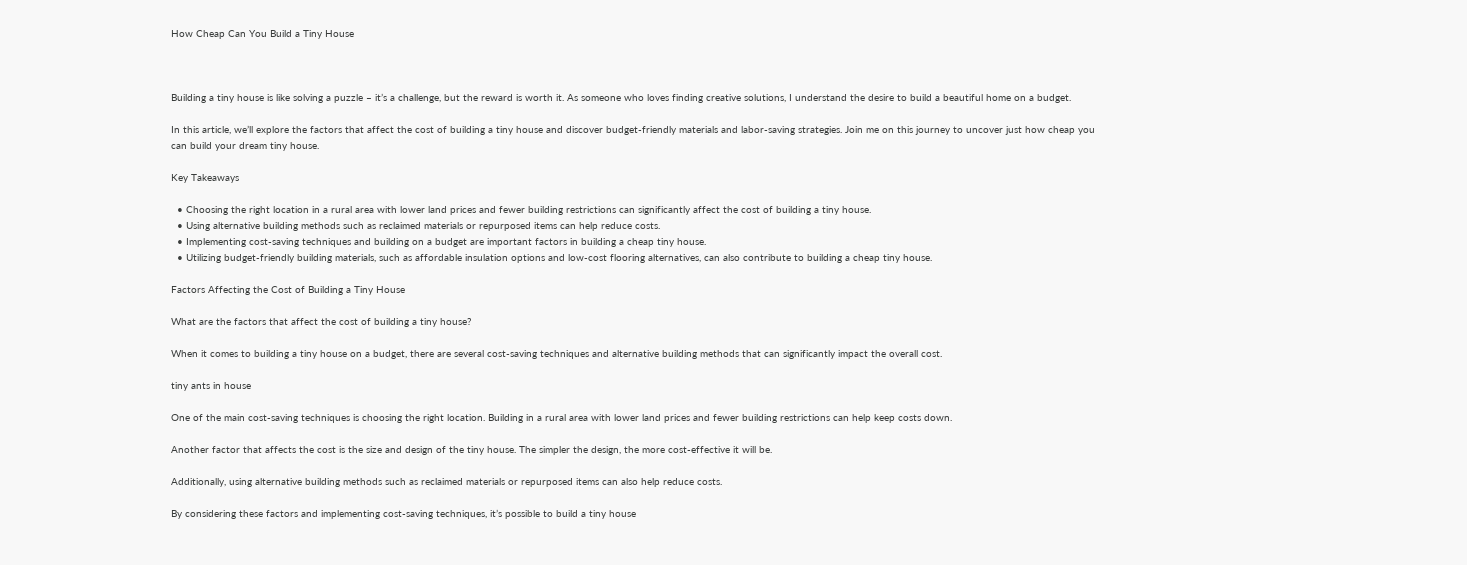How Cheap Can You Build a Tiny House



Building a tiny house is like solving a puzzle – it’s a challenge, but the reward is worth it. As someone who loves finding creative solutions, I understand the desire to build a beautiful home on a budget.

In this article, we’ll explore the factors that affect the cost of building a tiny house and discover budget-friendly materials and labor-saving strategies. Join me on this journey to uncover just how cheap you can build your dream tiny house.

Key Takeaways

  • Choosing the right location in a rural area with lower land prices and fewer building restrictions can significantly affect the cost of building a tiny house.
  • Using alternative building methods such as reclaimed materials or repurposed items can help reduce costs.
  • Implementing cost-saving techniques and building on a budget are important factors in building a cheap tiny house.
  • Utilizing budget-friendly building materials, such as affordable insulation options and low-cost flooring alternatives, can also contribute to building a cheap tiny house.

Factors Affecting the Cost of Building a Tiny House

What are the factors that affect the cost of building a tiny house?

When it comes to building a tiny house on a budget, there are several cost-saving techniques and alternative building methods that can significantly impact the overall cost.

tiny ants in house

One of the main cost-saving techniques is choosing the right location. Building in a rural area with lower land prices and fewer building restrictions can help keep costs down.

Another factor that affects the cost is the size and design of the tiny house. The simpler the design, the more cost-effective it will be.

Additionally, using alternative building methods such as reclaimed materials or repurposed items can also help reduce costs.

By considering these factors and implementing cost-saving techniques, it’s possible to build a tiny house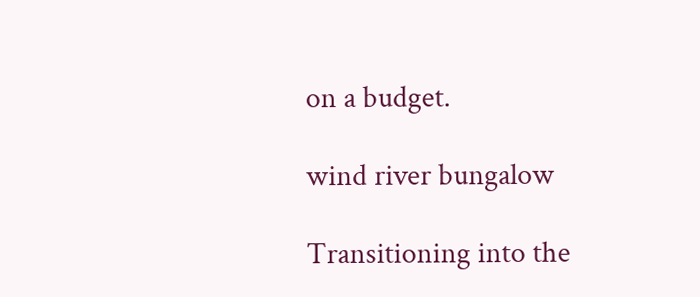on a budget.

wind river bungalow

Transitioning into the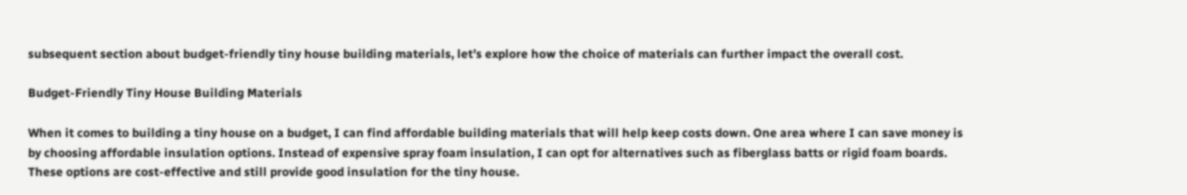subsequent section about budget-friendly tiny house building materials, let’s explore how the choice of materials can further impact the overall cost.

Budget-Friendly Tiny House Building Materials

When it comes to building a tiny house on a budget, I can find affordable building materials that will help keep costs down. One area where I can save money is by choosing affordable insulation options. Instead of expensive spray foam insulation, I can opt for alternatives such as fiberglass batts or rigid foam boards. These options are cost-effective and still provide good insulation for the tiny house.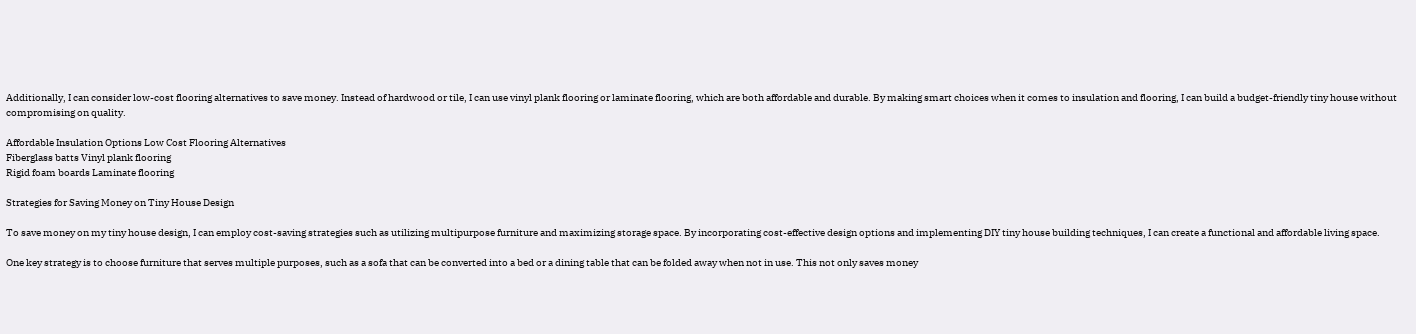Additionally, I can consider low-cost flooring alternatives to save money. Instead of hardwood or tile, I can use vinyl plank flooring or laminate flooring, which are both affordable and durable. By making smart choices when it comes to insulation and flooring, I can build a budget-friendly tiny house without compromising on quality.

Affordable Insulation Options Low Cost Flooring Alternatives
Fiberglass batts Vinyl plank flooring
Rigid foam boards Laminate flooring

Strategies for Saving Money on Tiny House Design

To save money on my tiny house design, I can employ cost-saving strategies such as utilizing multipurpose furniture and maximizing storage space. By incorporating cost-effective design options and implementing DIY tiny house building techniques, I can create a functional and affordable living space.

One key strategy is to choose furniture that serves multiple purposes, such as a sofa that can be converted into a bed or a dining table that can be folded away when not in use. This not only saves money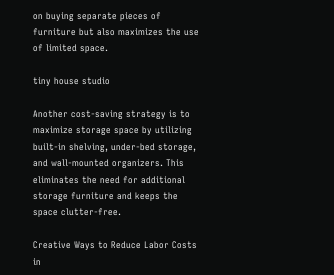on buying separate pieces of furniture but also maximizes the use of limited space.

tiny house studio

Another cost-saving strategy is to maximize storage space by utilizing built-in shelving, under-bed storage, and wall-mounted organizers. This eliminates the need for additional storage furniture and keeps the space clutter-free.

Creative Ways to Reduce Labor Costs in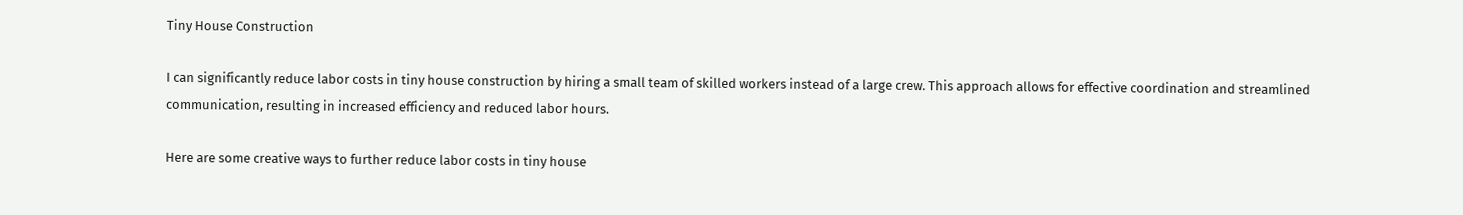Tiny House Construction

I can significantly reduce labor costs in tiny house construction by hiring a small team of skilled workers instead of a large crew. This approach allows for effective coordination and streamlined communication, resulting in increased efficiency and reduced labor hours.

Here are some creative ways to further reduce labor costs in tiny house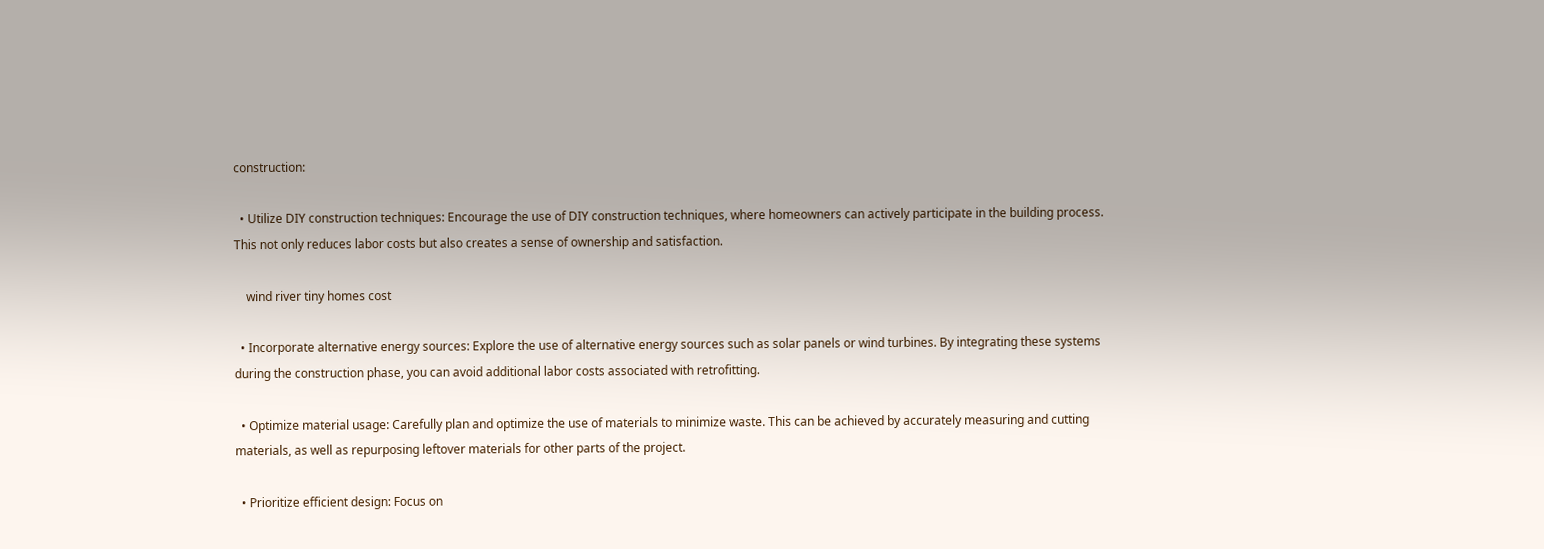construction:

  • Utilize DIY construction techniques: Encourage the use of DIY construction techniques, where homeowners can actively participate in the building process. This not only reduces labor costs but also creates a sense of ownership and satisfaction.

    wind river tiny homes cost

  • Incorporate alternative energy sources: Explore the use of alternative energy sources such as solar panels or wind turbines. By integrating these systems during the construction phase, you can avoid additional labor costs associated with retrofitting.

  • Optimize material usage: Carefully plan and optimize the use of materials to minimize waste. This can be achieved by accurately measuring and cutting materials, as well as repurposing leftover materials for other parts of the project.

  • Prioritize efficient design: Focus on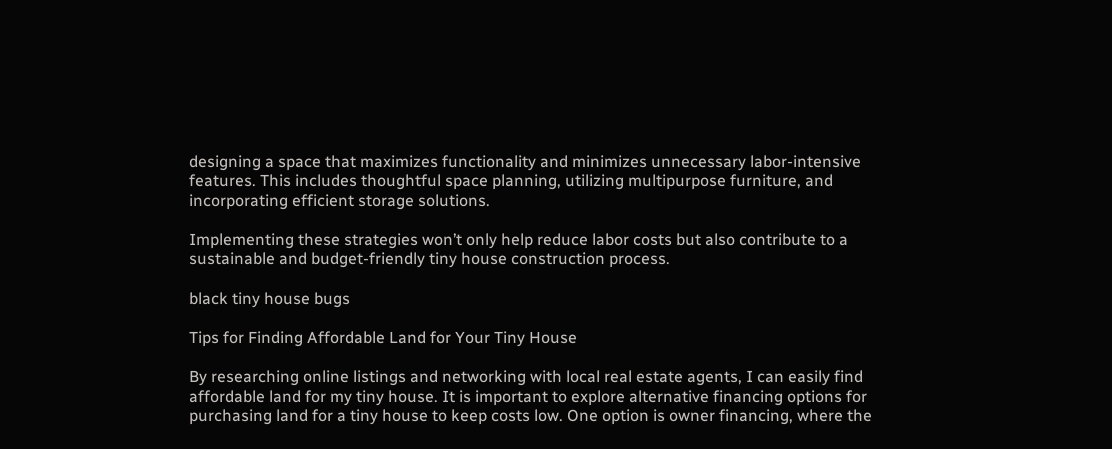designing a space that maximizes functionality and minimizes unnecessary labor-intensive features. This includes thoughtful space planning, utilizing multipurpose furniture, and incorporating efficient storage solutions.

Implementing these strategies won’t only help reduce labor costs but also contribute to a sustainable and budget-friendly tiny house construction process.

black tiny house bugs

Tips for Finding Affordable Land for Your Tiny House

By researching online listings and networking with local real estate agents, I can easily find affordable land for my tiny house. It is important to explore alternative financing options for purchasing land for a tiny house to keep costs low. One option is owner financing, where the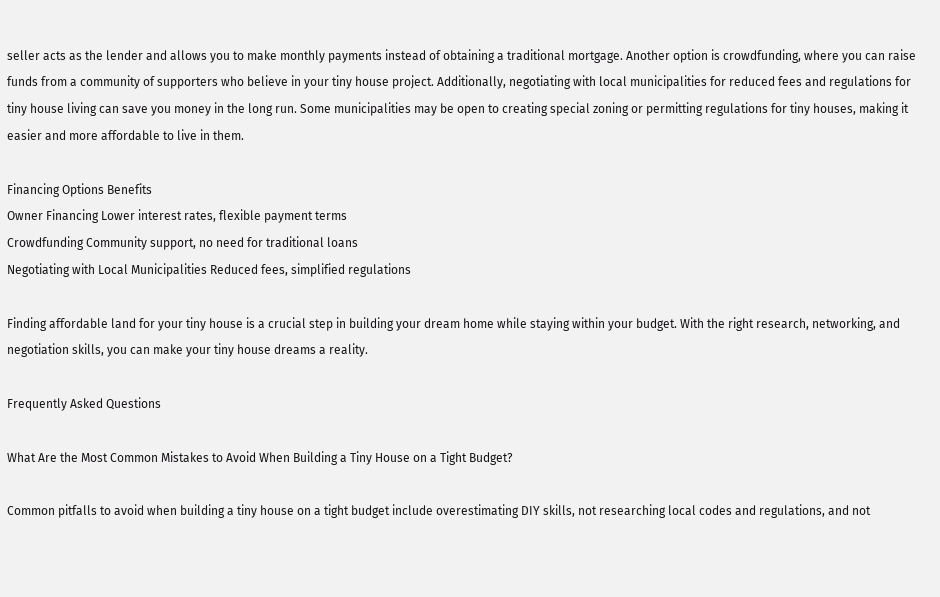seller acts as the lender and allows you to make monthly payments instead of obtaining a traditional mortgage. Another option is crowdfunding, where you can raise funds from a community of supporters who believe in your tiny house project. Additionally, negotiating with local municipalities for reduced fees and regulations for tiny house living can save you money in the long run. Some municipalities may be open to creating special zoning or permitting regulations for tiny houses, making it easier and more affordable to live in them.

Financing Options Benefits
Owner Financing Lower interest rates, flexible payment terms
Crowdfunding Community support, no need for traditional loans
Negotiating with Local Municipalities Reduced fees, simplified regulations

Finding affordable land for your tiny house is a crucial step in building your dream home while staying within your budget. With the right research, networking, and negotiation skills, you can make your tiny house dreams a reality.

Frequently Asked Questions

What Are the Most Common Mistakes to Avoid When Building a Tiny House on a Tight Budget?

Common pitfalls to avoid when building a tiny house on a tight budget include overestimating DIY skills, not researching local codes and regulations, and not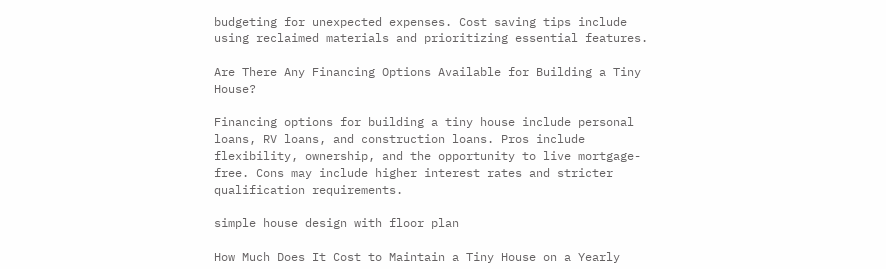budgeting for unexpected expenses. Cost saving tips include using reclaimed materials and prioritizing essential features.

Are There Any Financing Options Available for Building a Tiny House?

Financing options for building a tiny house include personal loans, RV loans, and construction loans. Pros include flexibility, ownership, and the opportunity to live mortgage-free. Cons may include higher interest rates and stricter qualification requirements.

simple house design with floor plan

How Much Does It Cost to Maintain a Tiny House on a Yearly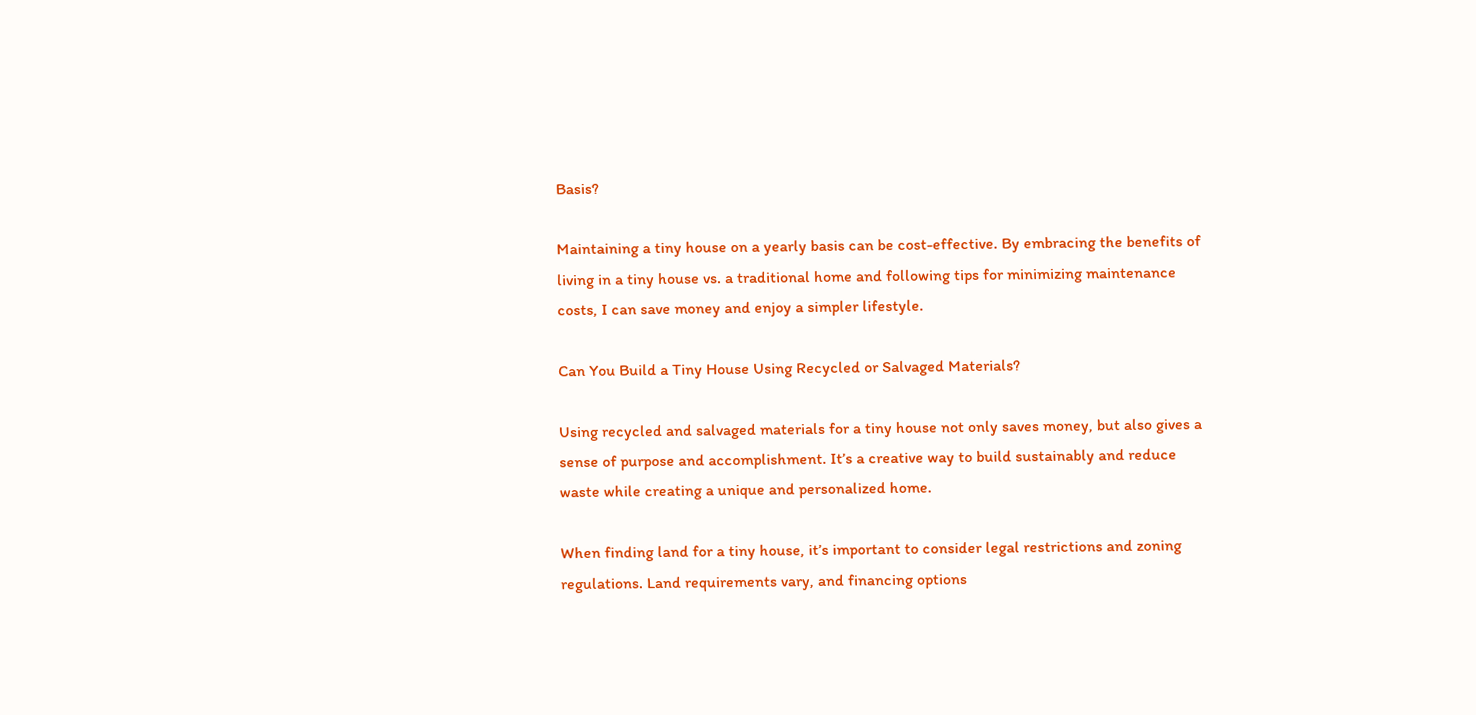Basis?

Maintaining a tiny house on a yearly basis can be cost-effective. By embracing the benefits of living in a tiny house vs. a traditional home and following tips for minimizing maintenance costs, I can save money and enjoy a simpler lifestyle.

Can You Build a Tiny House Using Recycled or Salvaged Materials?

Using recycled and salvaged materials for a tiny house not only saves money, but also gives a sense of purpose and accomplishment. It’s a creative way to build sustainably and reduce waste while creating a unique and personalized home.

When finding land for a tiny house, it’s important to consider legal restrictions and zoning regulations. Land requirements vary, and financing options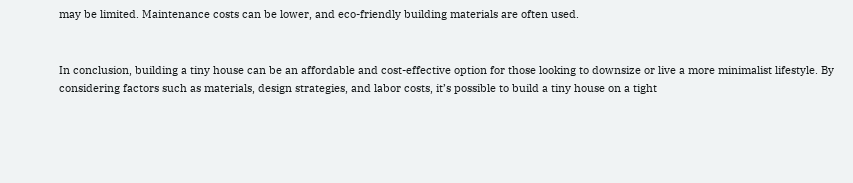may be limited. Maintenance costs can be lower, and eco-friendly building materials are often used.


In conclusion, building a tiny house can be an affordable and cost-effective option for those looking to downsize or live a more minimalist lifestyle. By considering factors such as materials, design strategies, and labor costs, it’s possible to build a tiny house on a tight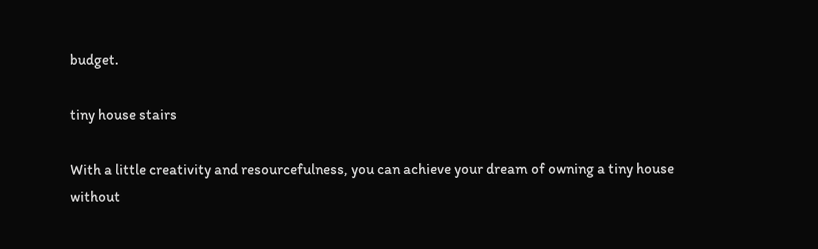budget.

tiny house stairs

With a little creativity and resourcefulness, you can achieve your dream of owning a tiny house without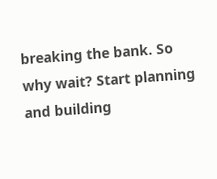breaking the bank. So why wait? Start planning and building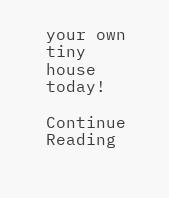your own tiny house today!

Continue Reading